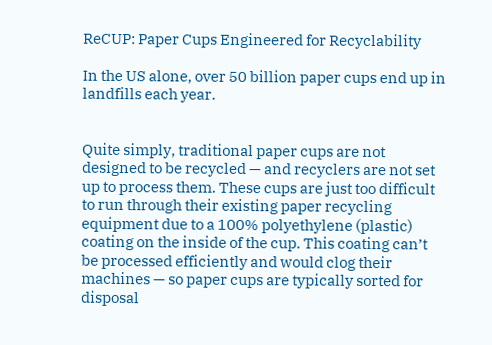ReCUP: Paper Cups Engineered for Recyclability

In the US alone, over 50 billion paper cups end up in landfills each year.


Quite simply, traditional paper cups are not designed to be recycled — and recyclers are not set up to process them. These cups are just too difficult to run through their existing paper recycling equipment due to a 100% polyethylene (plastic) coating on the inside of the cup. This coating can’t be processed efficiently and would clog their machines — so paper cups are typically sorted for disposal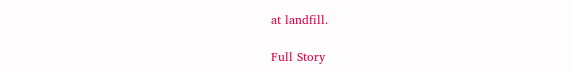at landfill.

Full Story